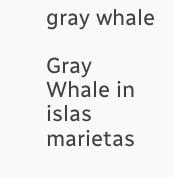gray whale

Gray Whale in islas marietas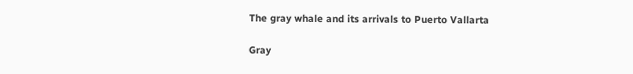The gray whale and its arrivals to Puerto Vallarta

Gray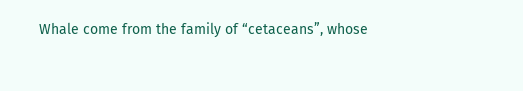Whale come from the family of “cetaceans”, whose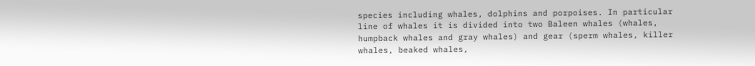species including whales, dolphins and porpoises. In particular line of whales it is divided into two Baleen whales (whales, humpback whales and gray whales) and gear (sperm whales, killer whales, beaked whales,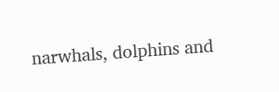narwhals, dolphins and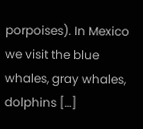porpoises). In Mexico we visit the blue whales, gray whales, dolphins […]